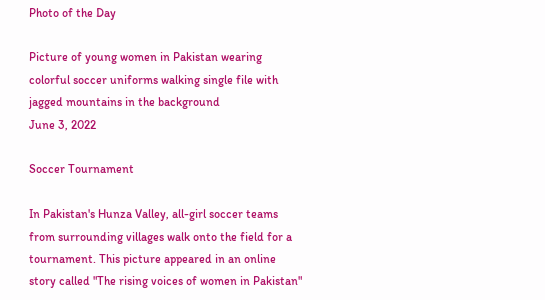Photo of the Day

Picture of young women in Pakistan wearing colorful soccer uniforms walking single file with jagged mountains in the background
June 3, 2022

Soccer Tournament

In Pakistan's Hunza Valley, all-girl soccer teams from surrounding villages walk onto the field for a tournament. This picture appeared in an online story called "The rising voices of women in Pakistan"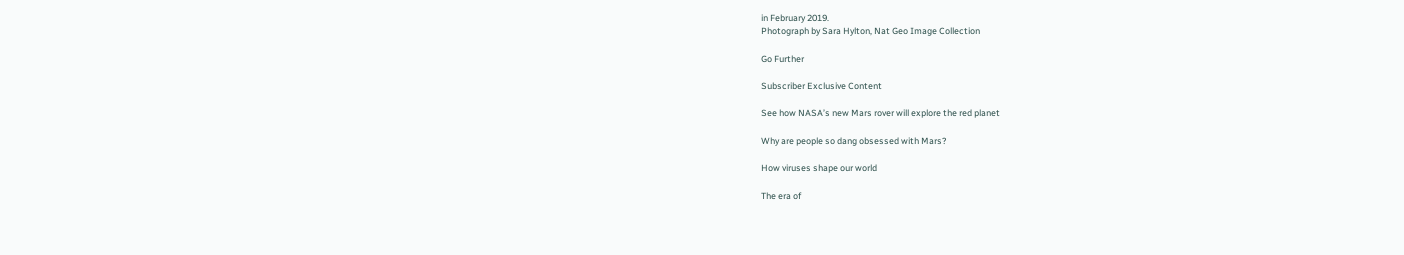in February 2019.
Photograph by Sara Hylton, Nat Geo Image Collection

Go Further

Subscriber Exclusive Content

See how NASA’s new Mars rover will explore the red planet

Why are people so dang obsessed with Mars?

How viruses shape our world

The era of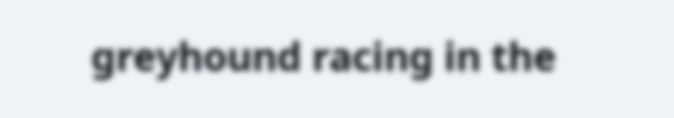greyhound racing in the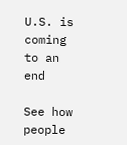U.S. is coming to an end

See how people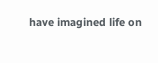have imagined life on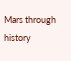Mars through history